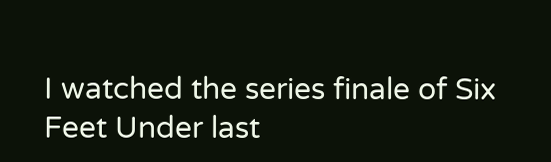I watched the series finale of Six Feet Under last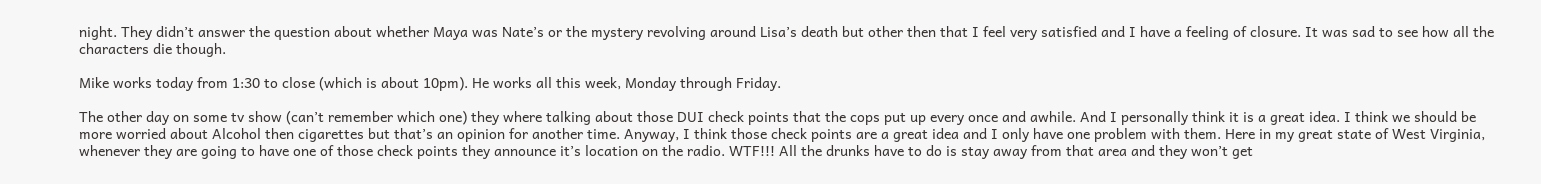night. They didn’t answer the question about whether Maya was Nate’s or the mystery revolving around Lisa’s death but other then that I feel very satisfied and I have a feeling of closure. It was sad to see how all the characters die though.

Mike works today from 1:30 to close (which is about 10pm). He works all this week, Monday through Friday.

The other day on some tv show (can’t remember which one) they where talking about those DUI check points that the cops put up every once and awhile. And I personally think it is a great idea. I think we should be more worried about Alcohol then cigarettes but that’s an opinion for another time. Anyway, I think those check points are a great idea and I only have one problem with them. Here in my great state of West Virginia, whenever they are going to have one of those check points they announce it’s location on the radio. WTF!!! All the drunks have to do is stay away from that area and they won’t get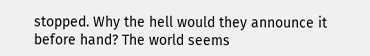stopped. Why the hell would they announce it before hand? The world seems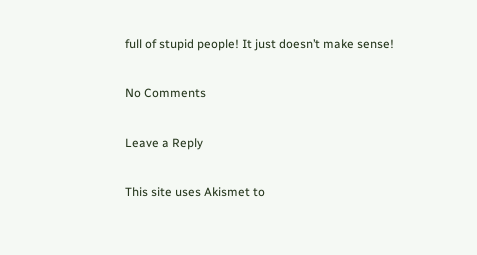full of stupid people! It just doesn’t make sense!

No Comments

Leave a Reply

This site uses Akismet to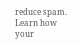reduce spam. Learn how your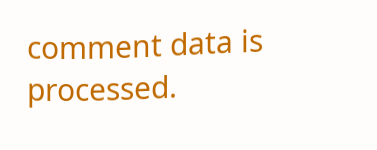comment data is processed.